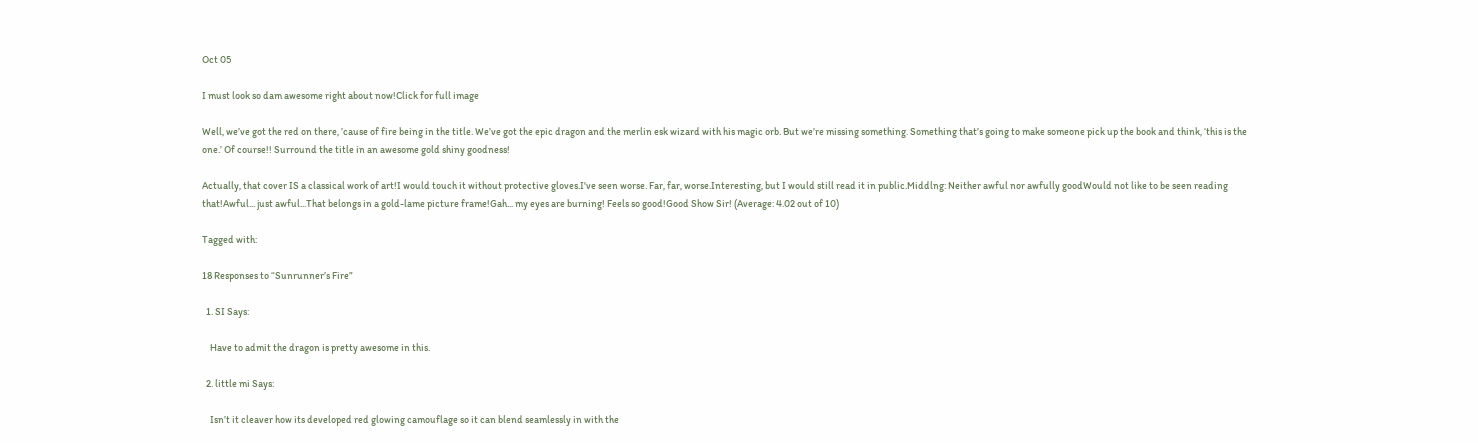Oct 05

I must look so dam awesome right about now!Click for full image

Well, we’ve got the red on there, ’cause of fire being in the title. We’ve got the epic dragon and the merlin esk wizard with his magic orb. But we’re missing something. Something that’s going to make someone pick up the book and think, ‘this is the one.’ Of course!! Surround the title in an awesome gold shiny goodness!

Actually, that cover IS a classical work of art!I would touch it without protective gloves.I've seen worse. Far, far, worse.Interesting, but I would still read it in public.Middlng: Neither awful nor awfully goodWould not like to be seen reading that!Awful... just awful...That belongs in a gold-lame picture frame!Gah... my eyes are burning! Feels so good!Good Show Sir! (Average: 4.02 out of 10)

Tagged with:

18 Responses to “Sunrunner’s Fire”

  1. SI Says:

    Have to admit the dragon is pretty awesome in this.

  2. little mi Says:

    Isn’t it cleaver how its developed red glowing camouflage so it can blend seamlessly in with the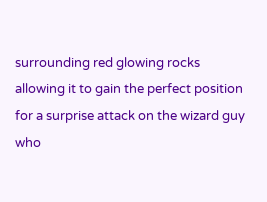surrounding red glowing rocks allowing it to gain the perfect position for a surprise attack on the wizard guy who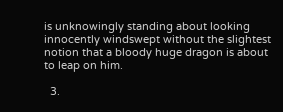is unknowingly standing about looking innocently windswept without the slightest notion that a bloody huge dragon is about to leap on him.

  3.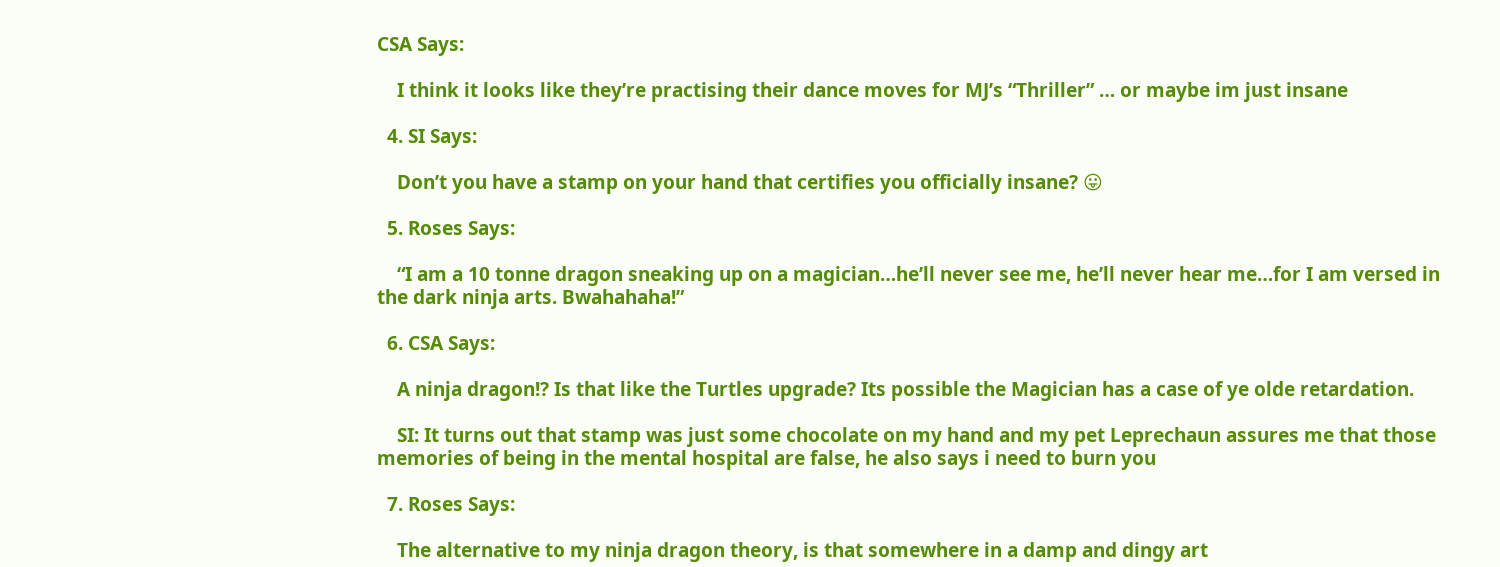CSA Says:

    I think it looks like they’re practising their dance moves for MJ’s “Thriller” … or maybe im just insane

  4. SI Says:

    Don’t you have a stamp on your hand that certifies you officially insane? 😛

  5. Roses Says:

    “I am a 10 tonne dragon sneaking up on a magician…he’ll never see me, he’ll never hear me…for I am versed in the dark ninja arts. Bwahahaha!”

  6. CSA Says:

    A ninja dragon!? Is that like the Turtles upgrade? Its possible the Magician has a case of ye olde retardation.

    SI: It turns out that stamp was just some chocolate on my hand and my pet Leprechaun assures me that those memories of being in the mental hospital are false, he also says i need to burn you

  7. Roses Says:

    The alternative to my ninja dragon theory, is that somewhere in a damp and dingy art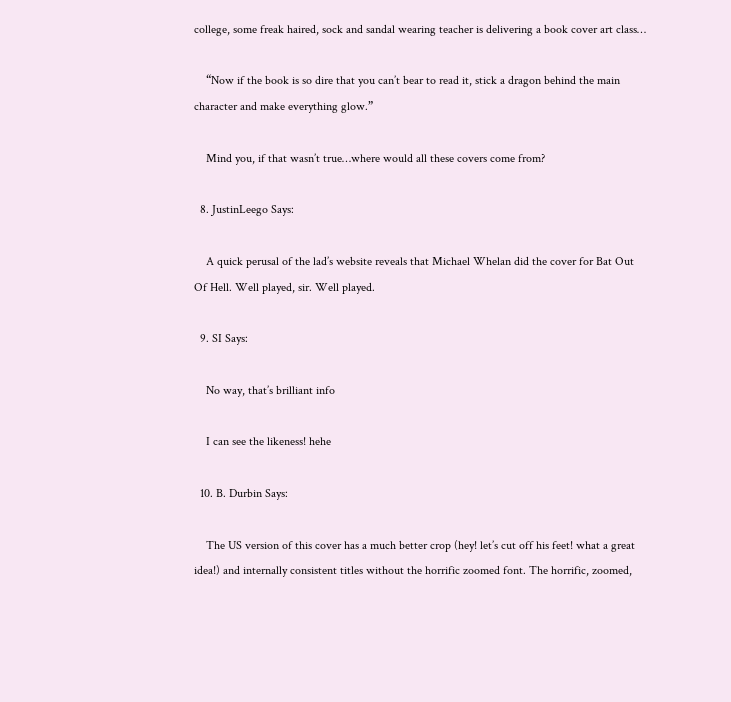college, some freak haired, sock and sandal wearing teacher is delivering a book cover art class…

    “Now if the book is so dire that you can’t bear to read it, stick a dragon behind the main character and make everything glow.”

    Mind you, if that wasn’t true…where would all these covers come from?

  8. JustinLeego Says:

    A quick perusal of the lad’s website reveals that Michael Whelan did the cover for Bat Out Of Hell. Well played, sir. Well played.

  9. SI Says:

    No way, that’s brilliant info

    I can see the likeness! hehe

  10. B. Durbin Says:

    The US version of this cover has a much better crop (hey! let’s cut off his feet! what a great idea!) and internally consistent titles without the horrific zoomed font. The horrific, zoomed,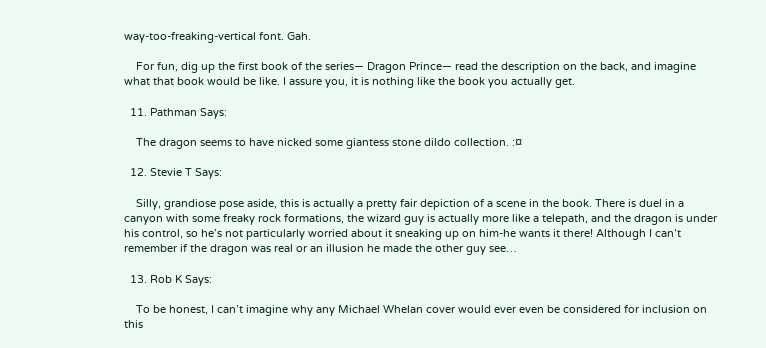way-too-freaking-vertical font. Gah.

    For fun, dig up the first book of the series— Dragon Prince— read the description on the back, and imagine what that book would be like. I assure you, it is nothing like the book you actually get.

  11. Pathman Says:

    The dragon seems to have nicked some giantess stone dildo collection. :¤

  12. Stevie T Says:

    Silly, grandiose pose aside, this is actually a pretty fair depiction of a scene in the book. There is duel in a canyon with some freaky rock formations, the wizard guy is actually more like a telepath, and the dragon is under his control, so he’s not particularly worried about it sneaking up on him-he wants it there! Although I can’t remember if the dragon was real or an illusion he made the other guy see…

  13. Rob K Says:

    To be honest, I can’t imagine why any Michael Whelan cover would ever even be considered for inclusion on this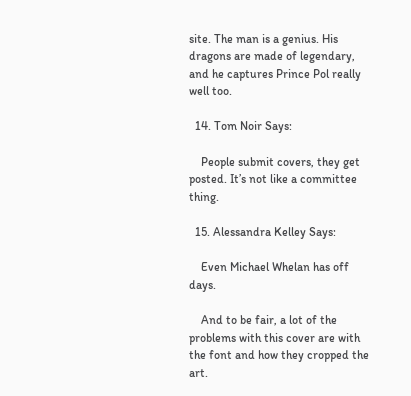site. The man is a genius. His dragons are made of legendary, and he captures Prince Pol really well too.

  14. Tom Noir Says:

    People submit covers, they get posted. It’s not like a committee thing.

  15. Alessandra Kelley Says:

    Even Michael Whelan has off days.

    And to be fair, a lot of the problems with this cover are with the font and how they cropped the art.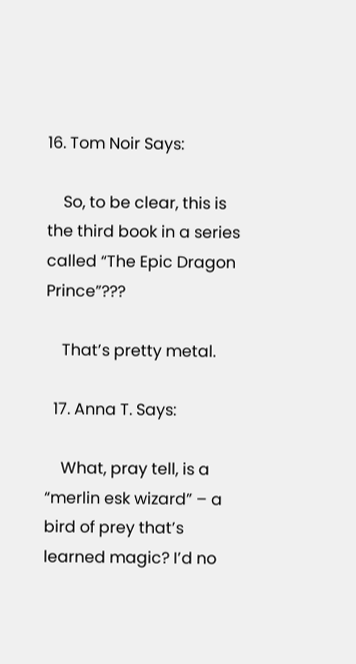16. Tom Noir Says:

    So, to be clear, this is the third book in a series called “The Epic Dragon Prince”???

    That’s pretty metal.

  17. Anna T. Says:

    What, pray tell, is a “merlin esk wizard” – a bird of prey that’s learned magic? I’d no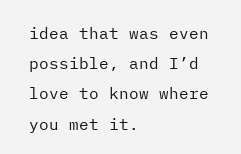idea that was even possible, and I’d love to know where you met it.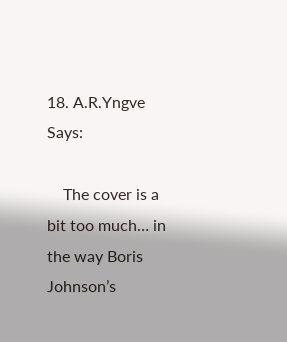18. A.R.Yngve Says:

    The cover is a bit too much… in the way Boris Johnson’s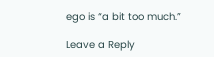ego is “a bit too much.”

Leave a Reply